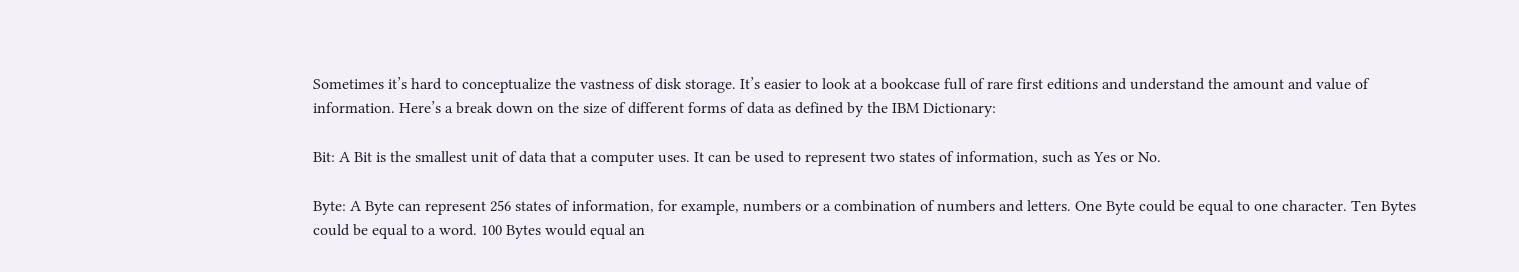Sometimes it’s hard to conceptualize the vastness of disk storage. It’s easier to look at a bookcase full of rare first editions and understand the amount and value of information. Here’s a break down on the size of different forms of data as defined by the IBM Dictionary:

Bit: A Bit is the smallest unit of data that a computer uses. It can be used to represent two states of information, such as Yes or No.

Byte: A Byte can represent 256 states of information, for example, numbers or a combination of numbers and letters. One Byte could be equal to one character. Ten Bytes could be equal to a word. 100 Bytes would equal an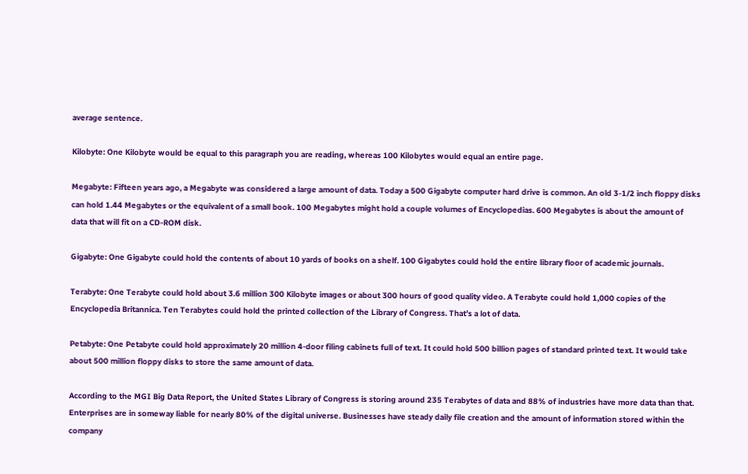average sentence.

Kilobyte: One Kilobyte would be equal to this paragraph you are reading, whereas 100 Kilobytes would equal an entire page.

Megabyte: Fifteen years ago, a Megabyte was considered a large amount of data. Today a 500 Gigabyte computer hard drive is common. An old 3-1/2 inch floppy disks can hold 1.44 Megabytes or the equivalent of a small book. 100 Megabytes might hold a couple volumes of Encyclopedias. 600 Megabytes is about the amount of data that will fit on a CD-ROM disk.

Gigabyte: One Gigabyte could hold the contents of about 10 yards of books on a shelf. 100 Gigabytes could hold the entire library floor of academic journals.

Terabyte: One Terabyte could hold about 3.6 million 300 Kilobyte images or about 300 hours of good quality video. A Terabyte could hold 1,000 copies of the Encyclopedia Britannica. Ten Terabytes could hold the printed collection of the Library of Congress. That’s a lot of data.

Petabyte: One Petabyte could hold approximately 20 million 4-door filing cabinets full of text. It could hold 500 billion pages of standard printed text. It would take about 500 million floppy disks to store the same amount of data.

According to the MGI Big Data Report, the United States Library of Congress is storing around 235 Terabytes of data and 88% of industries have more data than that. Enterprises are in someway liable for nearly 80% of the digital universe. Businesses have steady daily file creation and the amount of information stored within the company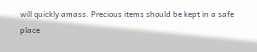will quickly amass. Precious items should be kept in a safe place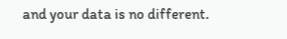and your data is no different.